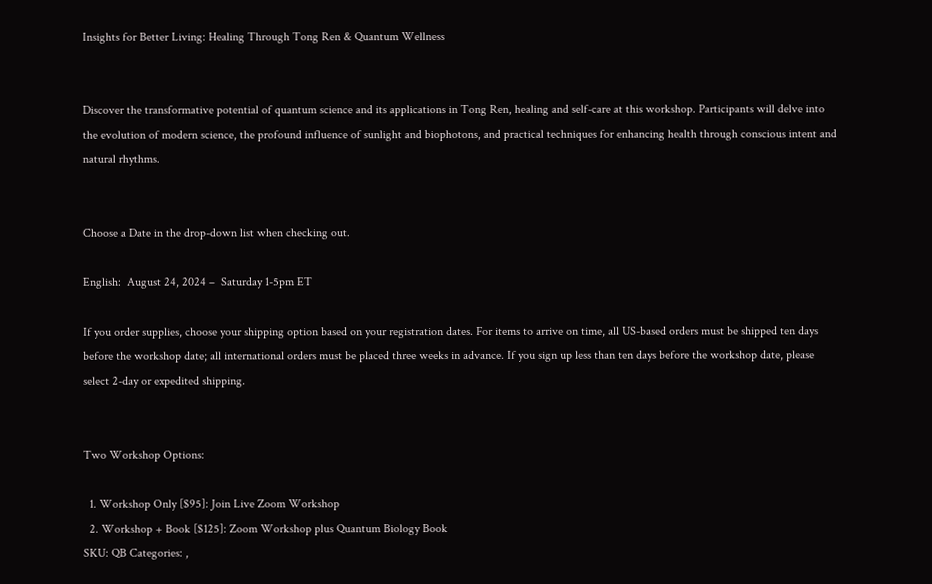Insights for Better Living: Healing Through Tong Ren & Quantum Wellness


Discover the transformative potential of quantum science and its applications in Tong Ren, healing and self-care at this workshop. Participants will delve into the evolution of modern science, the profound influence of sunlight and biophotons, and practical techniques for enhancing health through conscious intent and natural rhythms.


Choose a Date in the drop-down list when checking out.

English:  August 24, 2024 –  Saturday 1-5pm ET

If you order supplies, choose your shipping option based on your registration dates. For items to arrive on time, all US-based orders must be shipped ten days before the workshop date; all international orders must be placed three weeks in advance. If you sign up less than ten days before the workshop date, please select 2-day or expedited shipping.


Two Workshop Options:

  1. Workshop Only [$95]: Join Live Zoom Workshop
  2. Workshop + Book [$125]: Zoom Workshop plus Quantum Biology Book
SKU: QB Categories: ,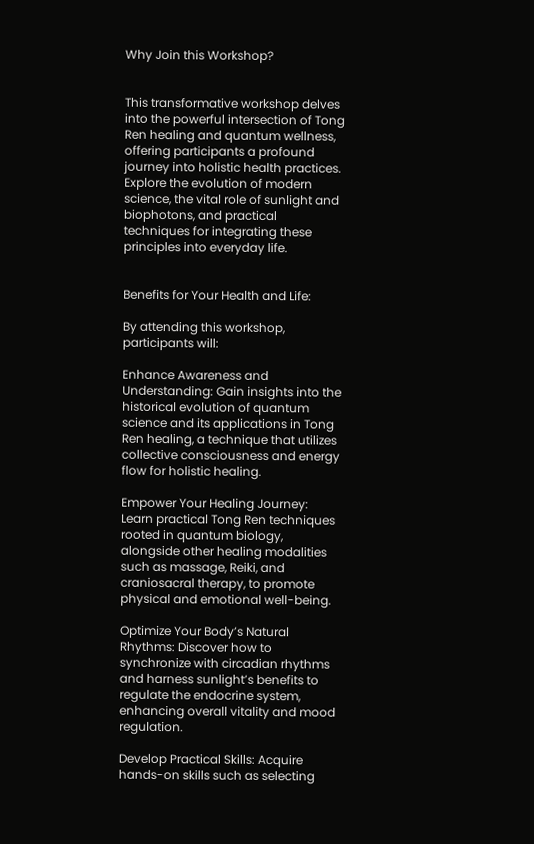Why Join this Workshop?


This transformative workshop delves into the powerful intersection of Tong Ren healing and quantum wellness, offering participants a profound journey into holistic health practices. Explore the evolution of modern science, the vital role of sunlight and biophotons, and practical techniques for integrating these principles into everyday life.


Benefits for Your Health and Life:

By attending this workshop, participants will:

Enhance Awareness and Understanding: Gain insights into the historical evolution of quantum science and its applications in Tong Ren healing, a technique that utilizes collective consciousness and energy flow for holistic healing.

Empower Your Healing Journey: Learn practical Tong Ren techniques rooted in quantum biology, alongside other healing modalities such as massage, Reiki, and craniosacral therapy, to promote physical and emotional well-being.

Optimize Your Body’s Natural Rhythms: Discover how to synchronize with circadian rhythms and harness sunlight’s benefits to regulate the endocrine system, enhancing overall vitality and mood regulation.

Develop Practical Skills: Acquire hands-on skills such as selecting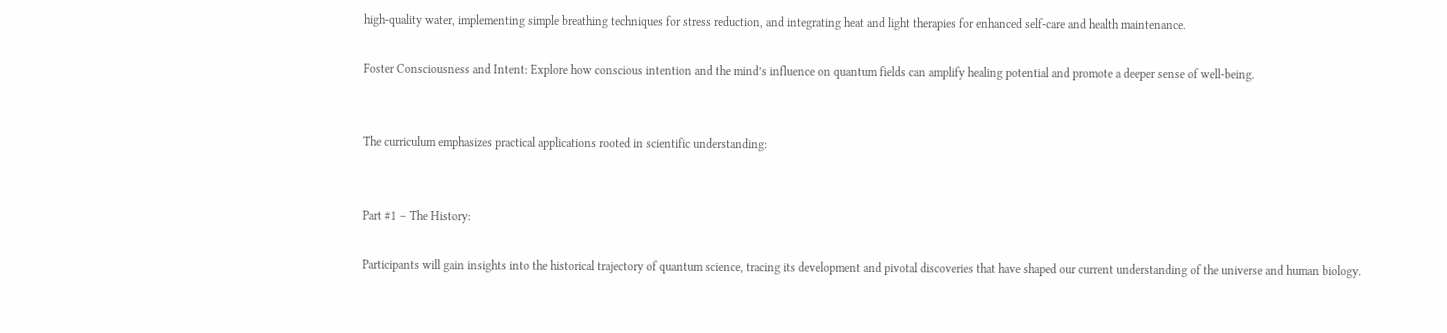high-quality water, implementing simple breathing techniques for stress reduction, and integrating heat and light therapies for enhanced self-care and health maintenance.

Foster Consciousness and Intent: Explore how conscious intention and the mind’s influence on quantum fields can amplify healing potential and promote a deeper sense of well-being.


The curriculum emphasizes practical applications rooted in scientific understanding:


Part #1 – The History:

Participants will gain insights into the historical trajectory of quantum science, tracing its development and pivotal discoveries that have shaped our current understanding of the universe and human biology.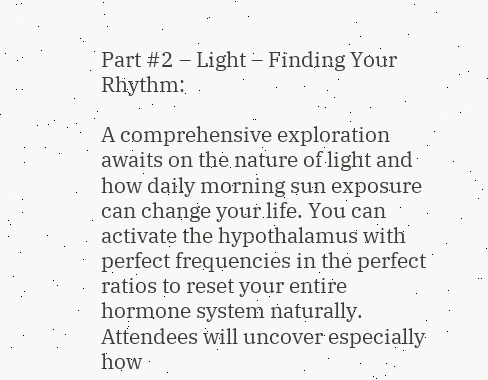Part #2 – Light – Finding Your Rhythm:

A comprehensive exploration awaits on the nature of light and how daily morning sun exposure can change your life. You can activate the hypothalamus with perfect frequencies in the perfect ratios to reset your entire hormone system naturally. Attendees will uncover especially how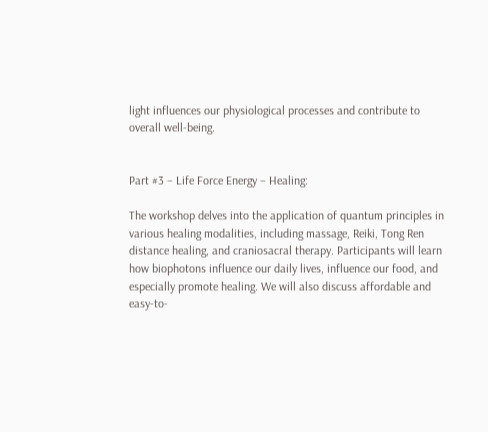light influences our physiological processes and contribute to overall well-being.


Part #3 – Life Force Energy – Healing:

The workshop delves into the application of quantum principles in various healing modalities, including massage, Reiki, Tong Ren distance healing, and craniosacral therapy. Participants will learn how biophotons influence our daily lives, influence our food, and especially promote healing. We will also discuss affordable and easy-to-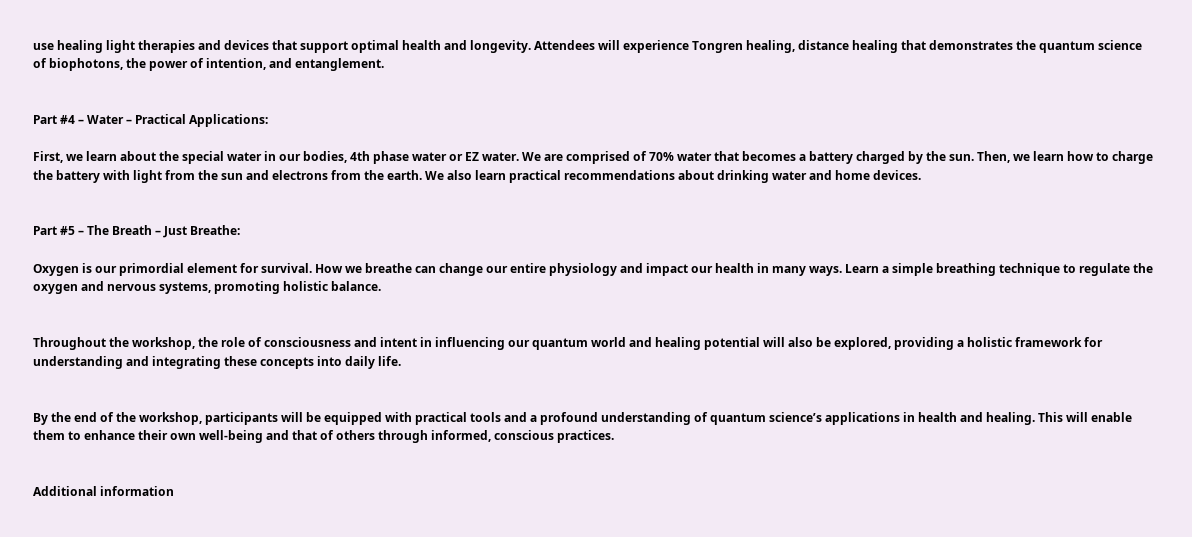use healing light therapies and devices that support optimal health and longevity. Attendees will experience Tongren healing, distance healing that demonstrates the quantum science of biophotons, the power of intention, and entanglement.


Part #4 – Water – Practical Applications:

First, we learn about the special water in our bodies, 4th phase water or EZ water. We are comprised of 70% water that becomes a battery charged by the sun. Then, we learn how to charge the battery with light from the sun and electrons from the earth. We also learn practical recommendations about drinking water and home devices.


Part #5 – The Breath – Just Breathe:

Oxygen is our primordial element for survival. How we breathe can change our entire physiology and impact our health in many ways. Learn a simple breathing technique to regulate the oxygen and nervous systems, promoting holistic balance.


Throughout the workshop, the role of consciousness and intent in influencing our quantum world and healing potential will also be explored, providing a holistic framework for understanding and integrating these concepts into daily life.


By the end of the workshop, participants will be equipped with practical tools and a profound understanding of quantum science’s applications in health and healing. This will enable them to enhance their own well-being and that of others through informed, conscious practices.


Additional information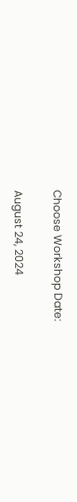Choose Workshop Date:

August 24, 2024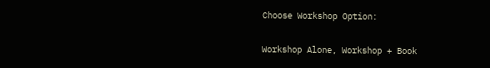Choose Workshop Option:

Workshop Alone, Workshop + Book